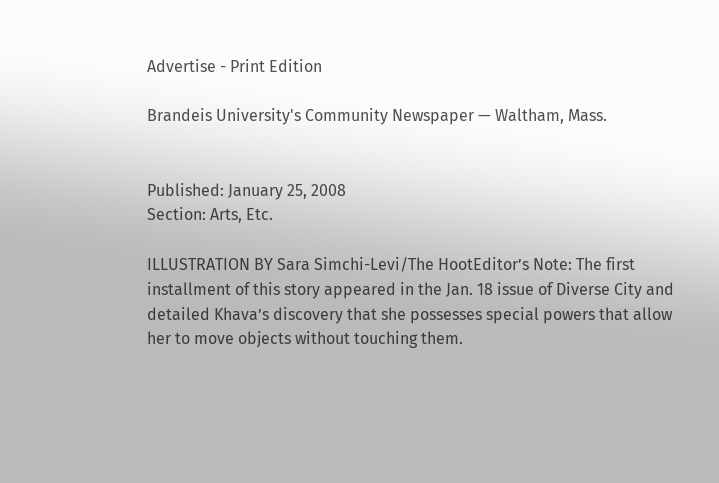Advertise - Print Edition

Brandeis University's Community Newspaper — Waltham, Mass.


Published: January 25, 2008
Section: Arts, Etc.

ILLUSTRATION BY Sara Simchi-Levi/The HootEditor’s Note: The first installment of this story appeared in the Jan. 18 issue of Diverse City and detailed Khava’s discovery that she possesses special powers that allow her to move objects without touching them.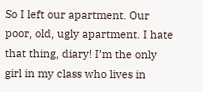So I left our apartment. Our poor, old, ugly apartment. I hate that thing, diary! I’m the only girl in my class who lives in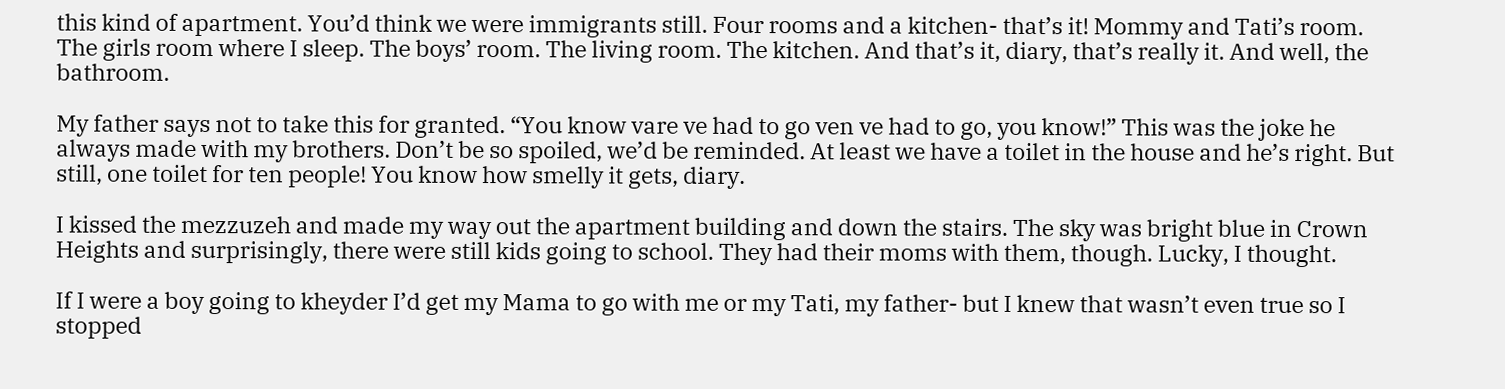this kind of apartment. You’d think we were immigrants still. Four rooms and a kitchen- that’s it! Mommy and Tati’s room. The girls room where I sleep. The boys’ room. The living room. The kitchen. And that’s it, diary, that’s really it. And well, the bathroom.

My father says not to take this for granted. “You know vare ve had to go ven ve had to go, you know!” This was the joke he always made with my brothers. Don’t be so spoiled, we’d be reminded. At least we have a toilet in the house and he’s right. But still, one toilet for ten people! You know how smelly it gets, diary.

I kissed the mezzuzeh and made my way out the apartment building and down the stairs. The sky was bright blue in Crown Heights and surprisingly, there were still kids going to school. They had their moms with them, though. Lucky, I thought.

If I were a boy going to kheyder I’d get my Mama to go with me or my Tati, my father- but I knew that wasn’t even true so I stopped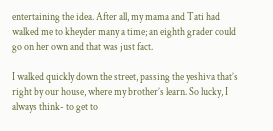entertaining the idea. After all, my mama and Tati had walked me to kheyder many a time; an eighth grader could go on her own and that was just fact.

I walked quickly down the street, passing the yeshiva that’s right by our house, where my brother’s learn. So lucky, I always think- to get to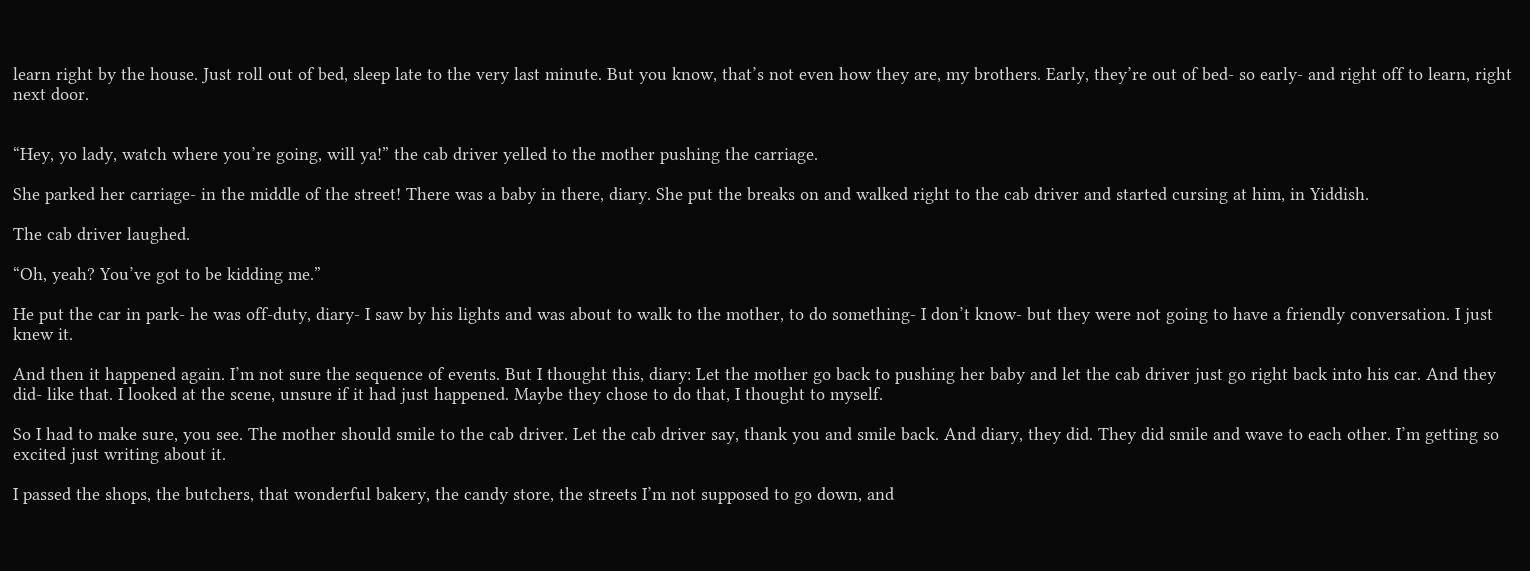learn right by the house. Just roll out of bed, sleep late to the very last minute. But you know, that’s not even how they are, my brothers. Early, they’re out of bed- so early- and right off to learn, right next door.


“Hey, yo lady, watch where you’re going, will ya!” the cab driver yelled to the mother pushing the carriage.

She parked her carriage- in the middle of the street! There was a baby in there, diary. She put the breaks on and walked right to the cab driver and started cursing at him, in Yiddish.

The cab driver laughed.

“Oh, yeah? You’ve got to be kidding me.”

He put the car in park- he was off-duty, diary- I saw by his lights and was about to walk to the mother, to do something- I don’t know- but they were not going to have a friendly conversation. I just knew it.

And then it happened again. I’m not sure the sequence of events. But I thought this, diary: Let the mother go back to pushing her baby and let the cab driver just go right back into his car. And they did- like that. I looked at the scene, unsure if it had just happened. Maybe they chose to do that, I thought to myself.

So I had to make sure, you see. The mother should smile to the cab driver. Let the cab driver say, thank you and smile back. And diary, they did. They did smile and wave to each other. I’m getting so excited just writing about it.

I passed the shops, the butchers, that wonderful bakery, the candy store, the streets I’m not supposed to go down, and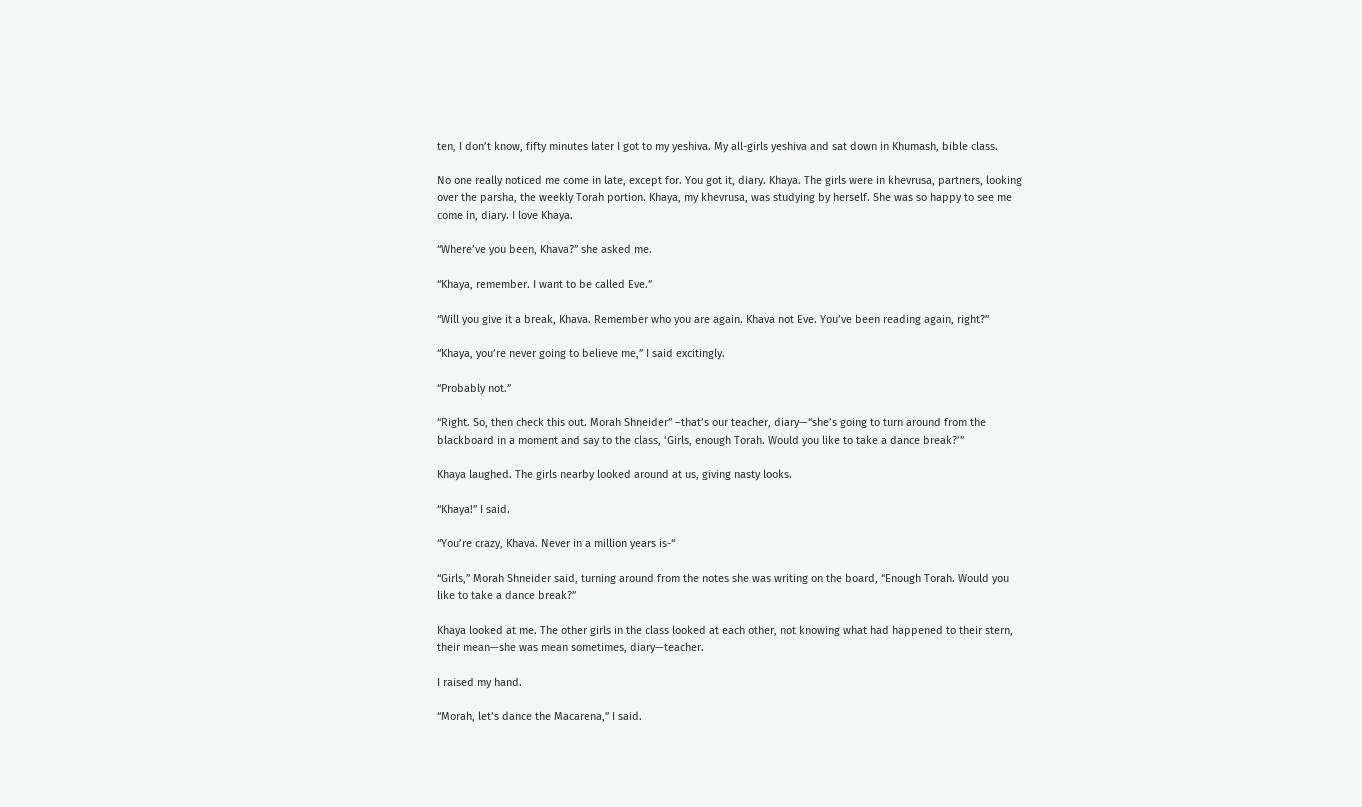ten, I don’t know, fifty minutes later I got to my yeshiva. My all-girls yeshiva and sat down in Khumash, bible class.

No one really noticed me come in late, except for. You got it, diary. Khaya. The girls were in khevrusa, partners, looking over the parsha, the weekly Torah portion. Khaya, my khevrusa, was studying by herself. She was so happy to see me come in, diary. I love Khaya.

“Where’ve you been, Khava?” she asked me.

“Khaya, remember. I want to be called Eve.”

“Will you give it a break, Khava. Remember who you are again. Khava not Eve. You’ve been reading again, right?”

“Khaya, you’re never going to believe me,” I said excitingly.

“Probably not.”

“Right. So, then check this out. Morah Shneider” –that’s our teacher, diary—“she’s going to turn around from the blackboard in a moment and say to the class, ‘Girls, enough Torah. Would you like to take a dance break?’”

Khaya laughed. The girls nearby looked around at us, giving nasty looks.

“Khaya!” I said.

“You’re crazy, Khava. Never in a million years is-“

“Girls,” Morah Shneider said, turning around from the notes she was writing on the board, “Enough Torah. Would you like to take a dance break?”

Khaya looked at me. The other girls in the class looked at each other, not knowing what had happened to their stern, their mean—she was mean sometimes, diary—teacher.

I raised my hand.

“Morah, let’s dance the Macarena,” I said.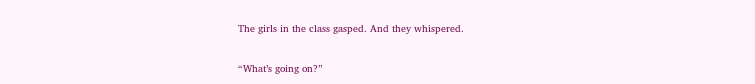The girls in the class gasped. And they whispered.

“What’s going on?”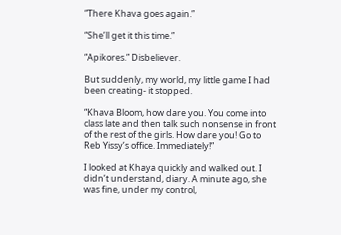“There Khava goes again.”

“She’ll get it this time.”

“Apikores.” Disbeliever.

But suddenly, my world, my little game I had been creating- it stopped.

“Khava Bloom, how dare you. You come into class late and then talk such nonsense in front of the rest of the girls. How dare you! Go to Reb Yissy’s office. Immediately!”

I looked at Khaya quickly and walked out. I didn’t understand, diary. A minute ago, she was fine, under my control,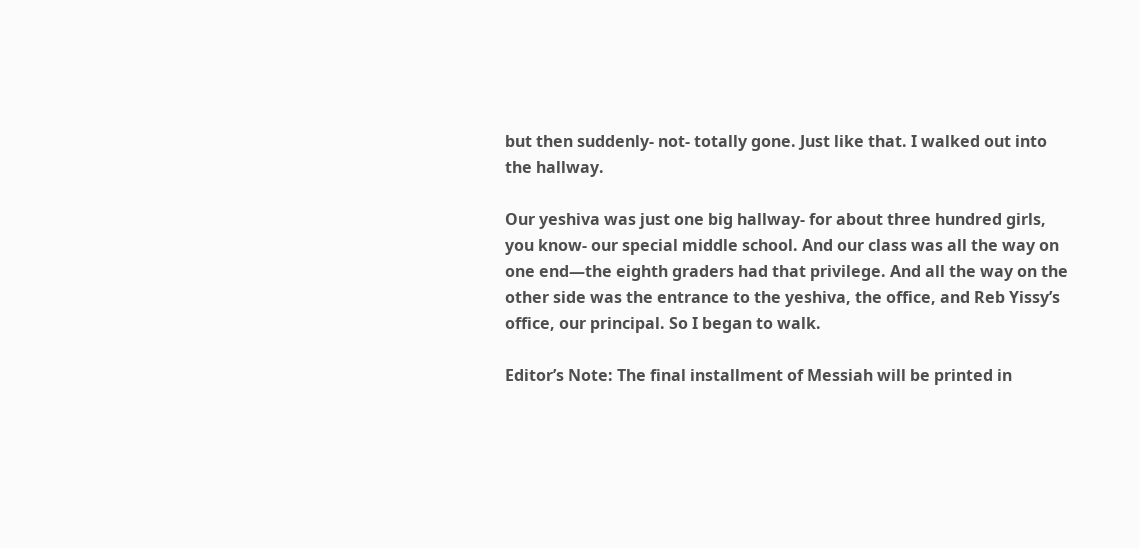but then suddenly- not- totally gone. Just like that. I walked out into the hallway.

Our yeshiva was just one big hallway- for about three hundred girls, you know- our special middle school. And our class was all the way on one end—the eighth graders had that privilege. And all the way on the other side was the entrance to the yeshiva, the office, and Reb Yissy’s office, our principal. So I began to walk.

Editor’s Note: The final installment of Messiah will be printed in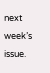next week’s issue.